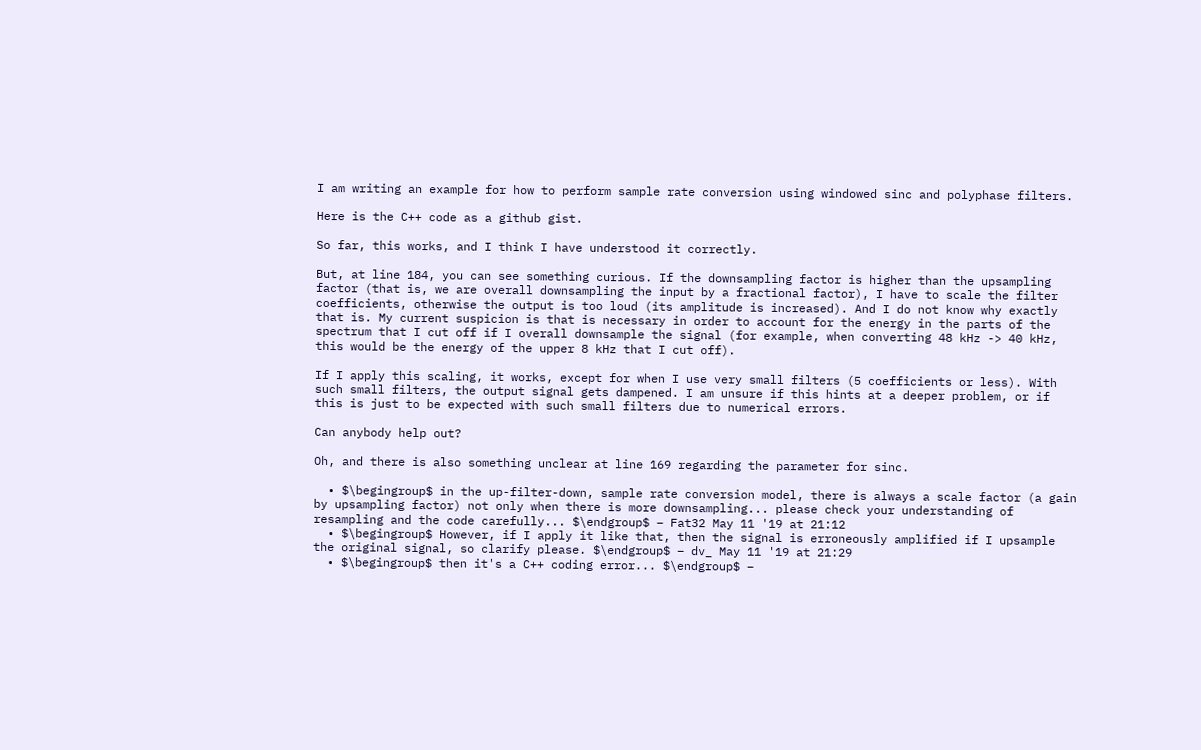I am writing an example for how to perform sample rate conversion using windowed sinc and polyphase filters.

Here is the C++ code as a github gist.

So far, this works, and I think I have understood it correctly.

But, at line 184, you can see something curious. If the downsampling factor is higher than the upsampling factor (that is, we are overall downsampling the input by a fractional factor), I have to scale the filter coefficients, otherwise the output is too loud (its amplitude is increased). And I do not know why exactly that is. My current suspicion is that is necessary in order to account for the energy in the parts of the spectrum that I cut off if I overall downsample the signal (for example, when converting 48 kHz -> 40 kHz, this would be the energy of the upper 8 kHz that I cut off).

If I apply this scaling, it works, except for when I use very small filters (5 coefficients or less). With such small filters, the output signal gets dampened. I am unsure if this hints at a deeper problem, or if this is just to be expected with such small filters due to numerical errors.

Can anybody help out?

Oh, and there is also something unclear at line 169 regarding the parameter for sinc.

  • $\begingroup$ in the up-filter-down, sample rate conversion model, there is always a scale factor (a gain by upsampling factor) not only when there is more downsampling... please check your understanding of resampling and the code carefully... $\endgroup$ – Fat32 May 11 '19 at 21:12
  • $\begingroup$ However, if I apply it like that, then the signal is erroneously amplified if I upsample the original signal, so clarify please. $\endgroup$ – dv_ May 11 '19 at 21:29
  • $\begingroup$ then it's a C++ coding error... $\endgroup$ –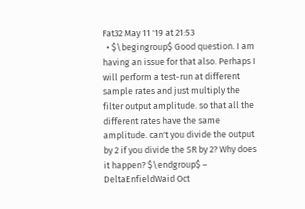Fat32 May 11 '19 at 21:53
  • $\begingroup$ Good question. I am having an issue for that also. Perhaps I will perform a test-run at different sample rates and just multiply the filter output amplitude. so that all the different rates have the same amplitude. can't you divide the output by 2 if you divide the SR by 2? Why does it happen? $\endgroup$ – DeltaEnfieldWaid Oct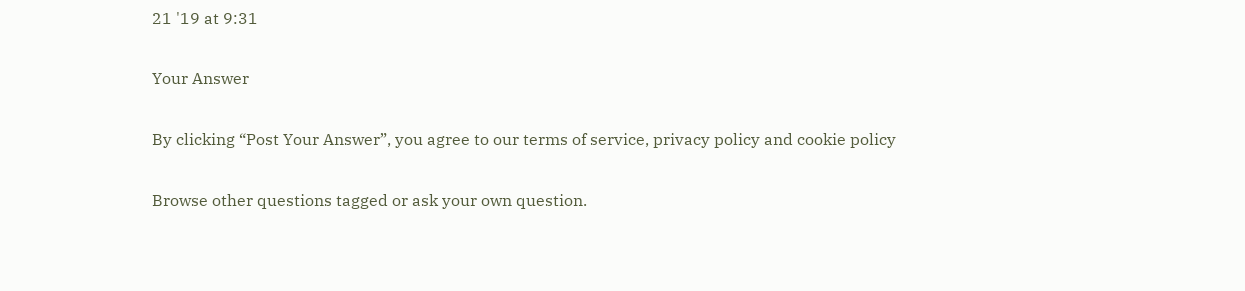21 '19 at 9:31

Your Answer

By clicking “Post Your Answer”, you agree to our terms of service, privacy policy and cookie policy

Browse other questions tagged or ask your own question.